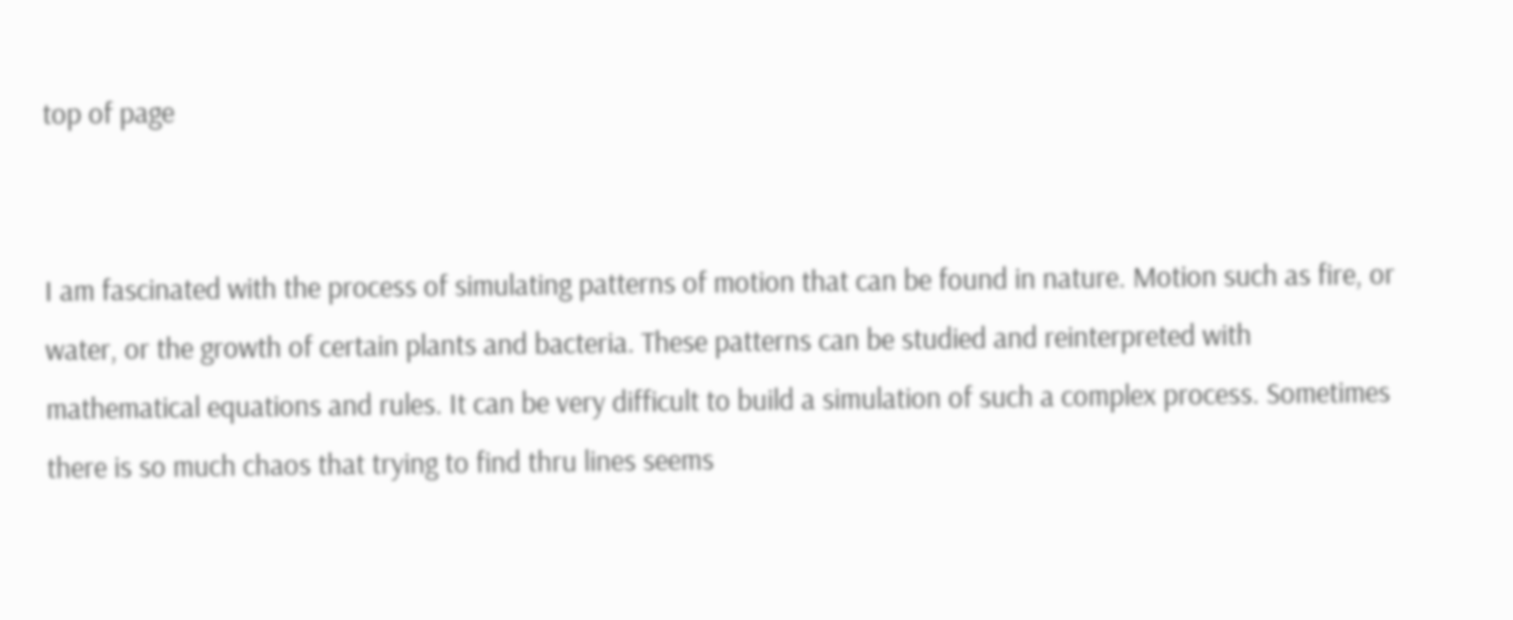top of page


I am fascinated with the process of simulating patterns of motion that can be found in nature. Motion such as fire, or water, or the growth of certain plants and bacteria. These patterns can be studied and reinterpreted with mathematical equations and rules. It can be very difficult to build a simulation of such a complex process. Sometimes there is so much chaos that trying to find thru lines seems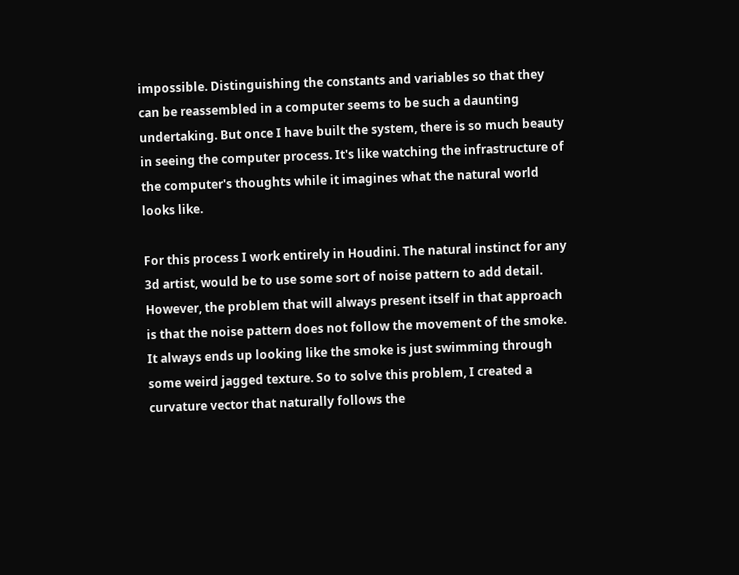impossible. Distinguishing the constants and variables so that they can be reassembled in a computer seems to be such a daunting undertaking. But once I have built the system, there is so much beauty in seeing the computer process. It's like watching the infrastructure of the computer's thoughts while it imagines what the natural world looks like.

For this process I work entirely in Houdini. The natural instinct for any 3d artist, would be to use some sort of noise pattern to add detail. However, the problem that will always present itself in that approach is that the noise pattern does not follow the movement of the smoke. It always ends up looking like the smoke is just swimming through some weird jagged texture. So to solve this problem, I created a curvature vector that naturally follows the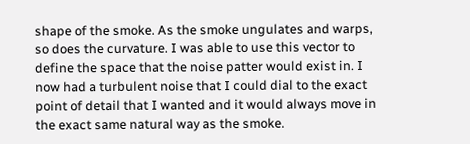shape of the smoke. As the smoke ungulates and warps, so does the curvature. I was able to use this vector to define the space that the noise patter would exist in. I now had a turbulent noise that I could dial to the exact point of detail that I wanted and it would always move in the exact same natural way as the smoke.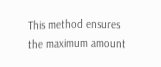This method ensures the maximum amount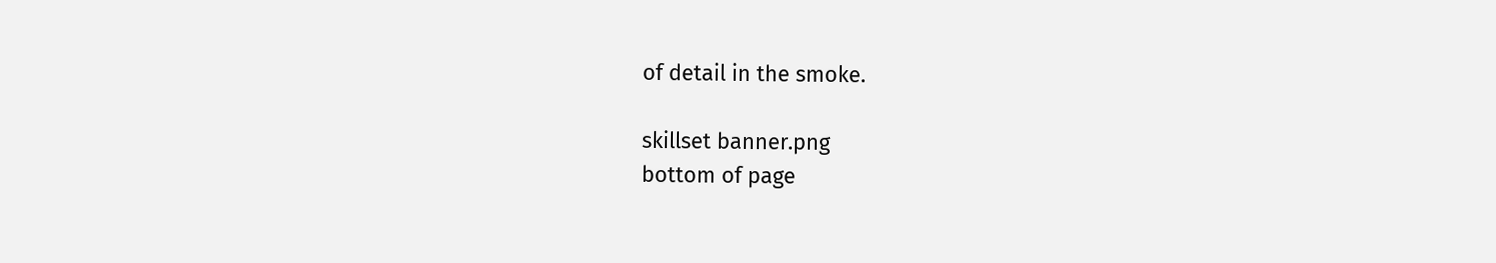of detail in the smoke.

skillset banner.png
bottom of page